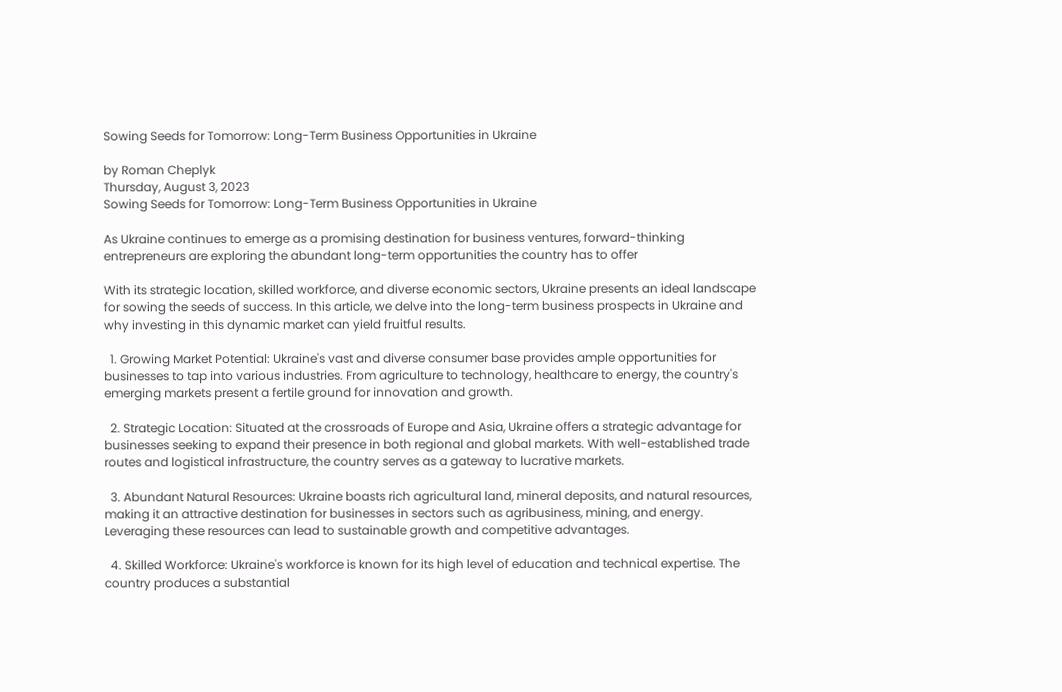Sowing Seeds for Tomorrow: Long-Term Business Opportunities in Ukraine

by Roman Cheplyk
Thursday, August 3, 2023
Sowing Seeds for Tomorrow: Long-Term Business Opportunities in Ukraine

As Ukraine continues to emerge as a promising destination for business ventures, forward-thinking entrepreneurs are exploring the abundant long-term opportunities the country has to offer

With its strategic location, skilled workforce, and diverse economic sectors, Ukraine presents an ideal landscape for sowing the seeds of success. In this article, we delve into the long-term business prospects in Ukraine and why investing in this dynamic market can yield fruitful results.

  1. Growing Market Potential: Ukraine's vast and diverse consumer base provides ample opportunities for businesses to tap into various industries. From agriculture to technology, healthcare to energy, the country's emerging markets present a fertile ground for innovation and growth.

  2. Strategic Location: Situated at the crossroads of Europe and Asia, Ukraine offers a strategic advantage for businesses seeking to expand their presence in both regional and global markets. With well-established trade routes and logistical infrastructure, the country serves as a gateway to lucrative markets.

  3. Abundant Natural Resources: Ukraine boasts rich agricultural land, mineral deposits, and natural resources, making it an attractive destination for businesses in sectors such as agribusiness, mining, and energy. Leveraging these resources can lead to sustainable growth and competitive advantages.

  4. Skilled Workforce: Ukraine's workforce is known for its high level of education and technical expertise. The country produces a substantial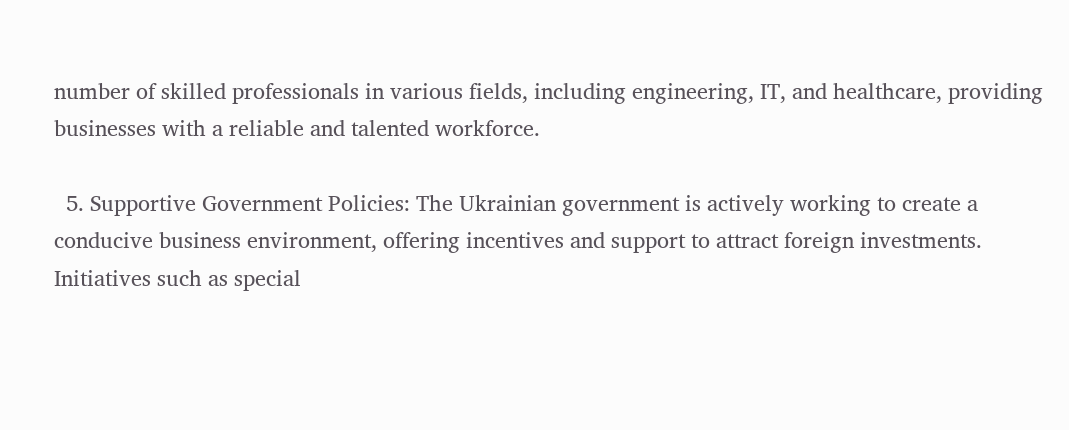number of skilled professionals in various fields, including engineering, IT, and healthcare, providing businesses with a reliable and talented workforce.

  5. Supportive Government Policies: The Ukrainian government is actively working to create a conducive business environment, offering incentives and support to attract foreign investments. Initiatives such as special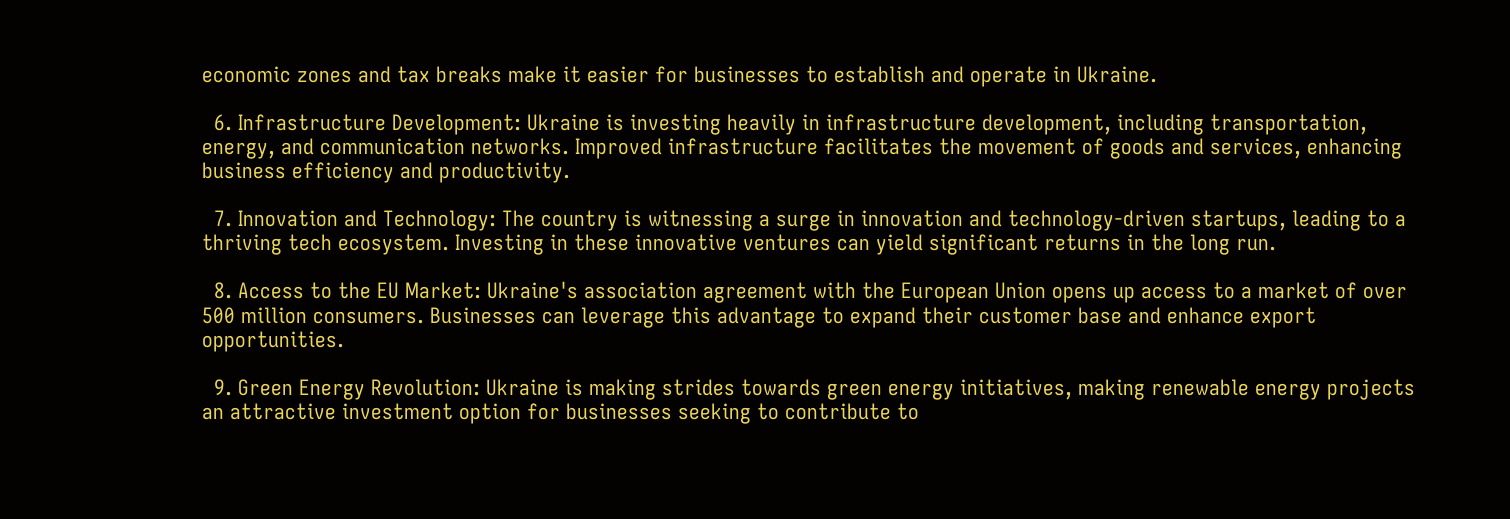economic zones and tax breaks make it easier for businesses to establish and operate in Ukraine.

  6. Infrastructure Development: Ukraine is investing heavily in infrastructure development, including transportation, energy, and communication networks. Improved infrastructure facilitates the movement of goods and services, enhancing business efficiency and productivity.

  7. Innovation and Technology: The country is witnessing a surge in innovation and technology-driven startups, leading to a thriving tech ecosystem. Investing in these innovative ventures can yield significant returns in the long run.

  8. Access to the EU Market: Ukraine's association agreement with the European Union opens up access to a market of over 500 million consumers. Businesses can leverage this advantage to expand their customer base and enhance export opportunities.

  9. Green Energy Revolution: Ukraine is making strides towards green energy initiatives, making renewable energy projects an attractive investment option for businesses seeking to contribute to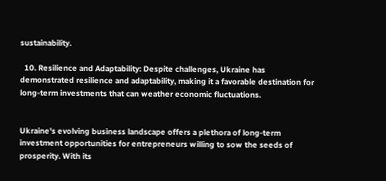sustainability.

  10. Resilience and Adaptability: Despite challenges, Ukraine has demonstrated resilience and adaptability, making it a favorable destination for long-term investments that can weather economic fluctuations.


Ukraine's evolving business landscape offers a plethora of long-term investment opportunities for entrepreneurs willing to sow the seeds of prosperity. With its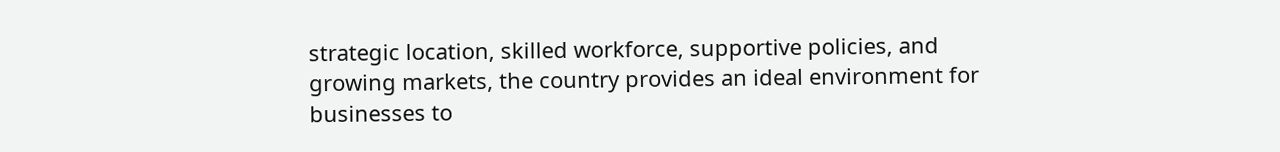strategic location, skilled workforce, supportive policies, and growing markets, the country provides an ideal environment for businesses to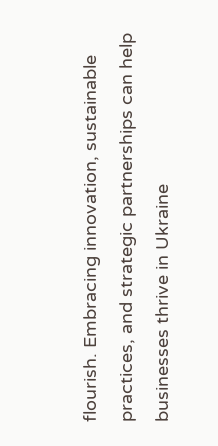flourish. Embracing innovation, sustainable practices, and strategic partnerships can help businesses thrive in Ukraine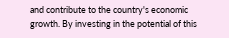and contribute to the country's economic growth. By investing in the potential of this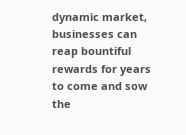dynamic market, businesses can reap bountiful rewards for years to come and sow the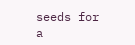seeds for a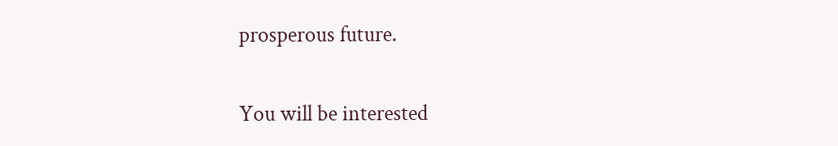prosperous future.

You will be interested